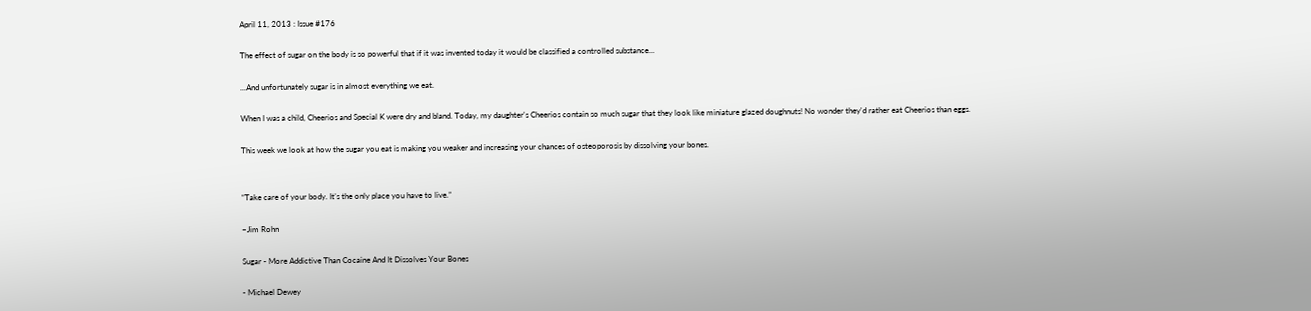April 11, 2013 : Issue #176

The effect of sugar on the body is so powerful that if it was invented today it would be classified a controlled substance...

...And unfortunately sugar is in almost everything we eat.

When I was a child, Cheerios and Special K were dry and bland. Today, my daughter's Cheerios contain so much sugar that they look like miniature glazed doughnuts! No wonder they'd rather eat Cheerios than eggs.

This week we look at how the sugar you eat is making you weaker and increasing your chances of osteoporosis by dissolving your bones.


“Take care of your body. It’s the only place you have to live.”

~Jim Rohn

Sugar - More Addictive Than Cocaine And It Dissolves Your Bones

- Michael Dewey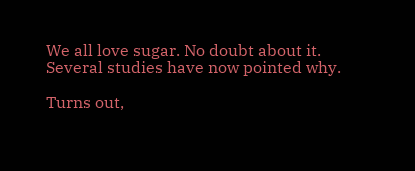We all love sugar. No doubt about it. Several studies have now pointed why.

Turns out,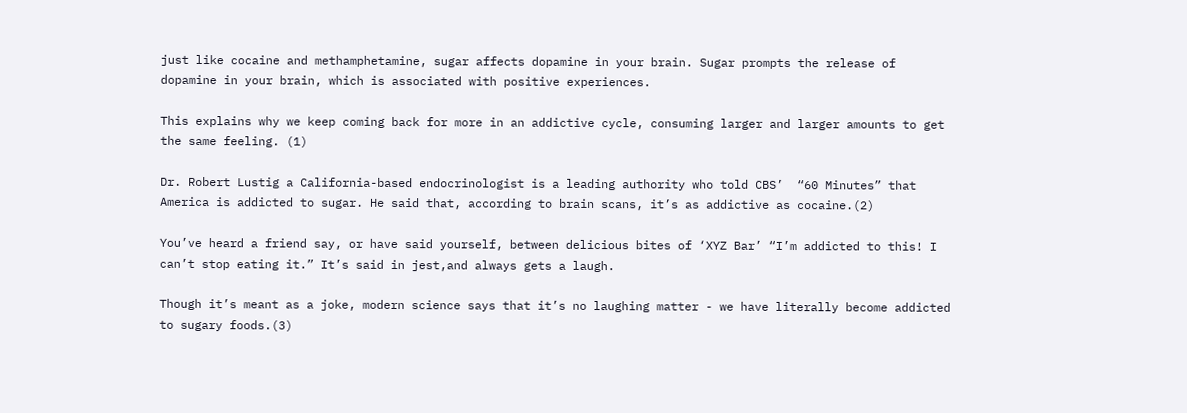just like cocaine and methamphetamine, sugar affects dopamine in your brain. Sugar prompts the release of dopamine in your brain, which is associated with positive experiences.

This explains why we keep coming back for more in an addictive cycle, consuming larger and larger amounts to get the same feeling. (1)

Dr. Robert Lustig a California-based endocrinologist is a leading authority who told CBS’  “60 Minutes” that America is addicted to sugar. He said that, according to brain scans, it’s as addictive as cocaine.(2)

You’ve heard a friend say, or have said yourself, between delicious bites of ‘XYZ Bar’ “I’m addicted to this! I can’t stop eating it.” It’s said in jest,and always gets a laugh.

Though it’s meant as a joke, modern science says that it’s no laughing matter - we have literally become addicted to sugary foods.(3)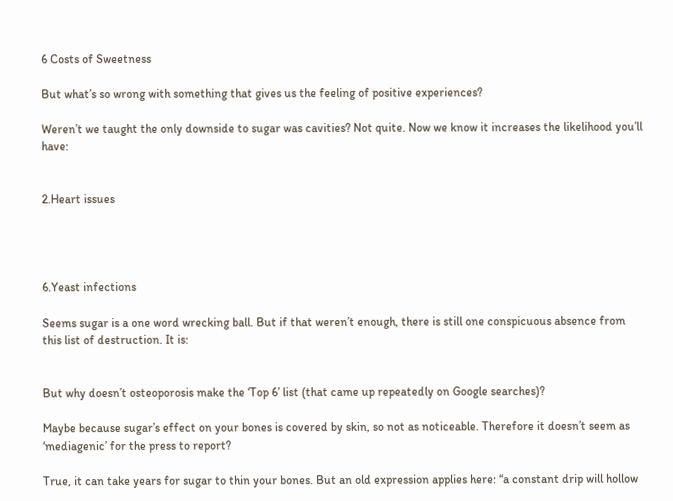6 Costs of Sweetness

But what’s so wrong with something that gives us the feeling of positive experiences?

Weren’t we taught the only downside to sugar was cavities? Not quite. Now we know it increases the likelihood you’ll have:


2.Heart issues




6.Yeast infections

Seems sugar is a one word wrecking ball. But if that weren’t enough, there is still one conspicuous absence from this list of destruction. It is:


But why doesn’t osteoporosis make the ‘Top 6’ list (that came up repeatedly on Google searches)?

Maybe because sugar’s effect on your bones is covered by skin, so not as noticeable. Therefore it doesn’t seem as ‘mediagenic’ for the press to report?

True, it can take years for sugar to thin your bones. But an old expression applies here: “a constant drip will hollow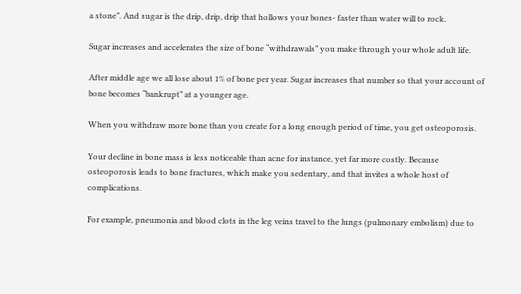a stone”. And sugar is the drip, drip, drip that hollows your bones- faster than water will to rock.

Sugar increases and accelerates the size of bone “withdrawals” you make through your whole adult life.

After middle age we all lose about 1% of bone per year. Sugar increases that number so that your account of bone becomes “bankrupt” at a younger age.

When you withdraw more bone than you create for a long enough period of time, you get osteoporosis.

Your decline in bone mass is less noticeable than acne for instance, yet far more costly. Because osteoporosis leads to bone fractures, which make you sedentary, and that invites a whole host of complications.

For example, pneumonia and blood clots in the leg veins travel to the lungs (pulmonary embolism) due to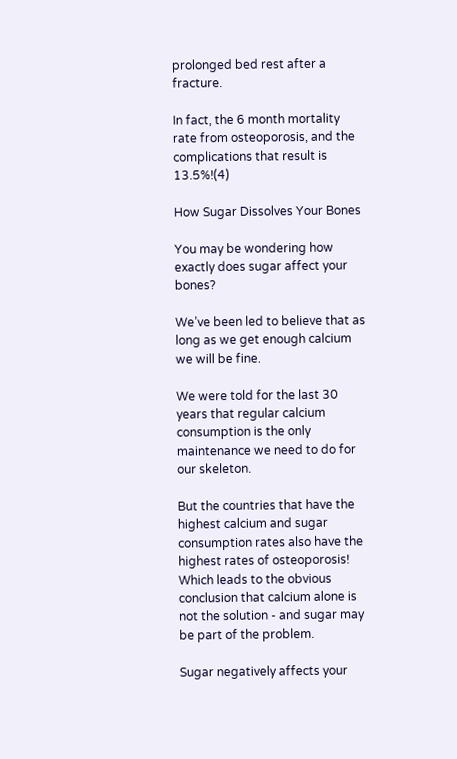prolonged bed rest after a fracture.

In fact, the 6 month mortality rate from osteoporosis, and the complications that result is 13.5%!(4)

How Sugar Dissolves Your Bones

You may be wondering how exactly does sugar affect your bones?

We’ve been led to believe that as long as we get enough calcium we will be fine.

We were told for the last 30 years that regular calcium consumption is the only maintenance we need to do for our skeleton.

But the countries that have the highest calcium and sugar consumption rates also have the highest rates of osteoporosis! Which leads to the obvious conclusion that calcium alone is not the solution - and sugar may be part of the problem.

Sugar negatively affects your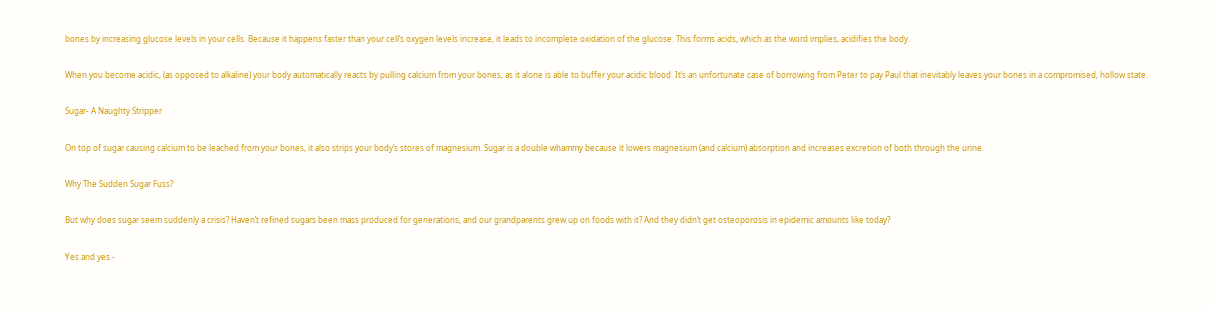bones by increasing glucose levels in your cells. Because it happens faster than your cell’s oxygen levels increase, it leads to incomplete oxidation of the glucose. This forms acids, which as the word implies, acidifies the body.

When you become acidic, (as opposed to alkaline) your body automatically reacts by pulling calcium from your bones, as it alone is able to buffer your acidic blood. It’s an unfortunate case of borrowing from Peter to pay Paul that inevitably leaves your bones in a compromised, hollow state.

Sugar- A Naughty Stripper

On top of sugar causing calcium to be leached from your bones, it also strips your body’s stores of magnesium. Sugar is a double whammy because it lowers magnesium (and calcium) absorption and increases excretion of both through the urine.

Why The Sudden Sugar Fuss?

But why does sugar seem suddenly a crisis? Haven’t refined sugars been mass produced for generations, and our grandparents grew up on foods with it? And they didn’t get osteoporosis in epidemic amounts like today?

Yes and yes -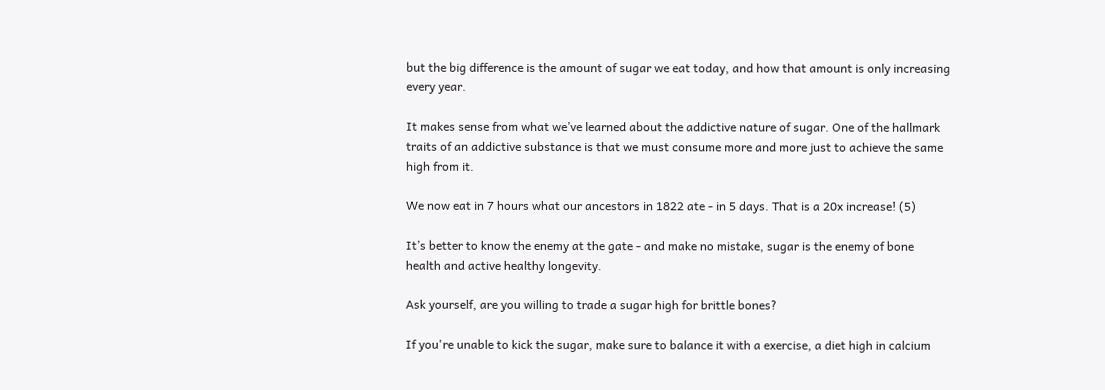but the big difference is the amount of sugar we eat today, and how that amount is only increasing every year.

It makes sense from what we’ve learned about the addictive nature of sugar. One of the hallmark traits of an addictive substance is that we must consume more and more just to achieve the same high from it.

We now eat in 7 hours what our ancestors in 1822 ate - in 5 days. That is a 20x increase! (5)

It’s better to know the enemy at the gate - and make no mistake, sugar is the enemy of bone health and active healthy longevity.

Ask yourself, are you willing to trade a sugar high for brittle bones?

If you're unable to kick the sugar, make sure to balance it with a exercise, a diet high in calcium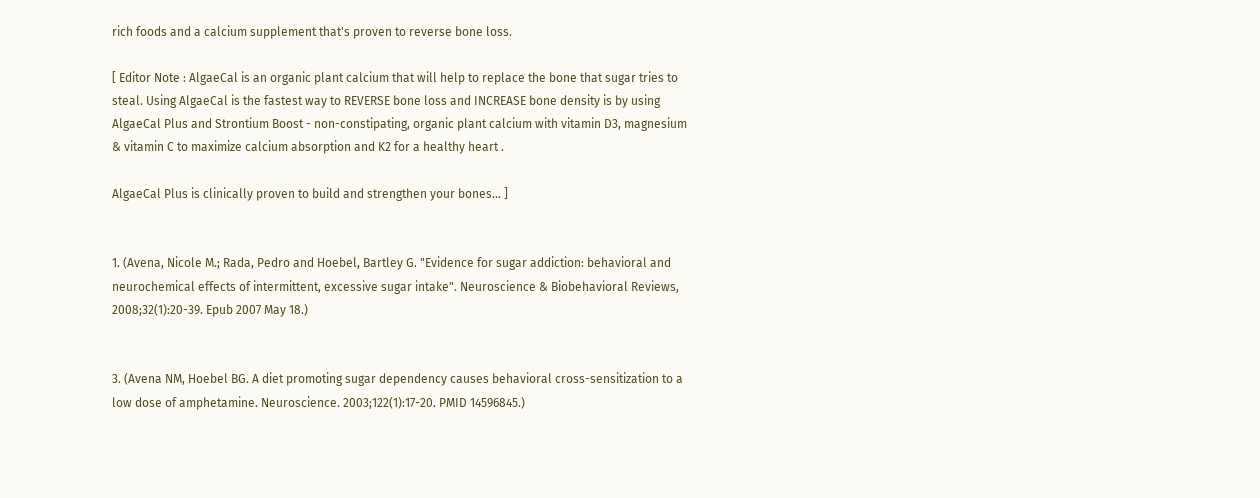rich foods and a calcium supplement that's proven to reverse bone loss.

[ Editor Note : AlgaeCal is an organic plant calcium that will help to replace the bone that sugar tries to steal. Using AlgaeCal is the fastest way to REVERSE bone loss and INCREASE bone density is by using AlgaeCal Plus and Strontium Boost - non-constipating, organic plant calcium with vitamin D3, magnesium & vitamin C to maximize calcium absorption and K2 for a healthy heart .

AlgaeCal Plus is clinically proven to build and strengthen your bones... ]


1. (Avena, Nicole M.; Rada, Pedro and Hoebel, Bartley G. "Evidence for sugar addiction: behavioral and neurochemical effects of intermittent, excessive sugar intake". Neuroscience & Biobehavioral Reviews, 2008;32(1):20-39. Epub 2007 May 18.)


3. (Avena NM, Hoebel BG. A diet promoting sugar dependency causes behavioral cross-sensitization to a low dose of amphetamine. Neuroscience. 2003;122(1):17-20. PMID 14596845.)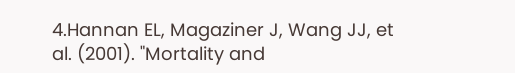4.Hannan EL, Magaziner J, Wang JJ, et al. (2001). "Mortality and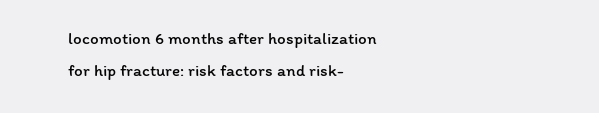locomotion 6 months after hospitalization for hip fracture: risk factors and risk-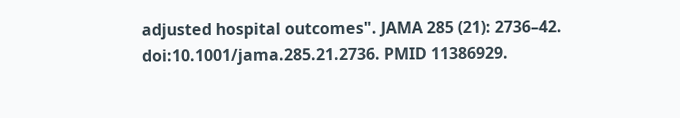adjusted hospital outcomes". JAMA 285 (21): 2736–42. doi:10.1001/jama.285.21.2736. PMID 11386929.